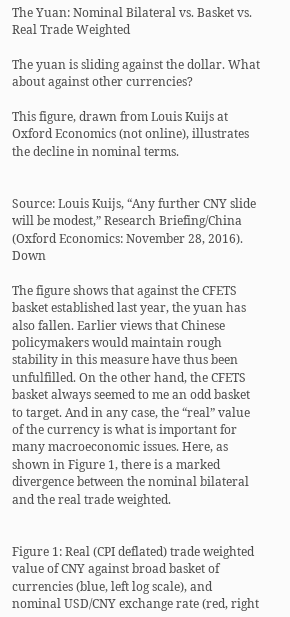The Yuan: Nominal Bilateral vs. Basket vs. Real Trade Weighted

The yuan is sliding against the dollar. What about against other currencies?

This figure, drawn from Louis Kuijs at Oxford Economics (not online), illustrates the decline in nominal terms.


Source: Louis Kuijs, “Any further CNY slide will be modest,” Research Briefing/China (Oxford Economics: November 28, 2016). Down

The figure shows that against the CFETS basket established last year, the yuan has also fallen. Earlier views that Chinese policymakers would maintain rough stability in this measure have thus been unfulfilled. On the other hand, the CFETS basket always seemed to me an odd basket to target. And in any case, the “real” value of the currency is what is important for many macroeconomic issues. Here, as shown in Figure 1, there is a marked divergence between the nominal bilateral and the real trade weighted.


Figure 1: Real (CPI deflated) trade weighted value of CNY against broad basket of currencies (blue, left log scale), and nominal USD/CNY exchange rate (red, right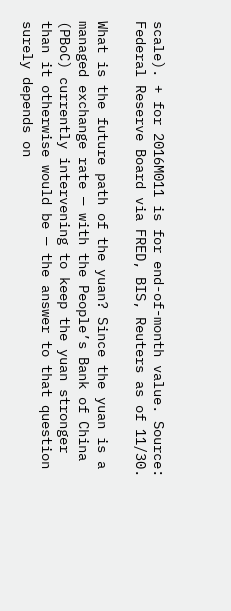scale). + for 2016M011 is for end-of-month value. Source: Federal Reserve Board via FRED, BIS, Reuters as of 11/30.

What is the future path of the yuan? Since the yuan is a managed exchange rate — with the People’s Bank of China (PBoC) currently intervening to keep the yuan stronger than it otherwise would be — the answer to that question surely depends on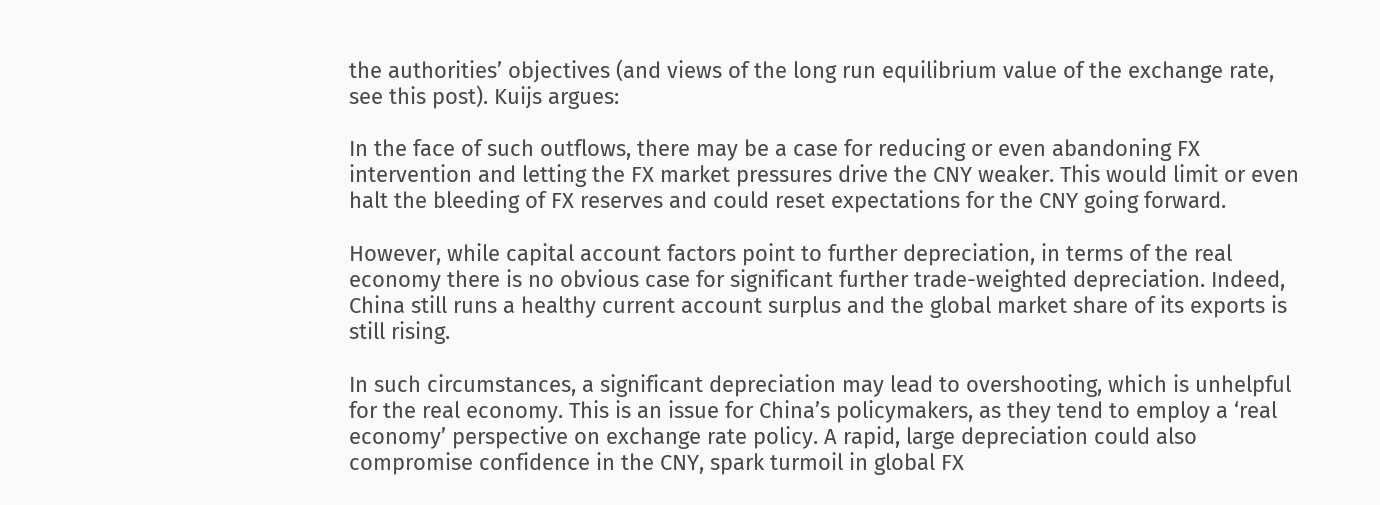the authorities’ objectives (and views of the long run equilibrium value of the exchange rate, see this post). Kuijs argues:

In the face of such outflows, there may be a case for reducing or even abandoning FX intervention and letting the FX market pressures drive the CNY weaker. This would limit or even halt the bleeding of FX reserves and could reset expectations for the CNY going forward.

However, while capital account factors point to further depreciation, in terms of the real economy there is no obvious case for significant further trade-weighted depreciation. Indeed, China still runs a healthy current account surplus and the global market share of its exports is still rising.

In such circumstances, a significant depreciation may lead to overshooting, which is unhelpful for the real economy. This is an issue for China’s policymakers, as they tend to employ a ‘real economy’ perspective on exchange rate policy. A rapid, large depreciation could also compromise confidence in the CNY, spark turmoil in global FX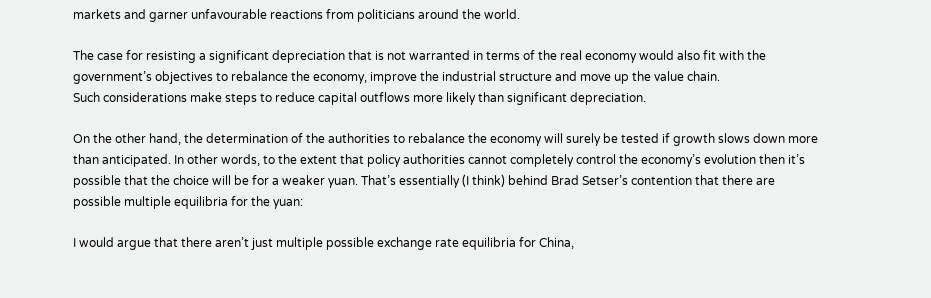markets and garner unfavourable reactions from politicians around the world.

The case for resisting a significant depreciation that is not warranted in terms of the real economy would also fit with the government’s objectives to rebalance the economy, improve the industrial structure and move up the value chain.
Such considerations make steps to reduce capital outflows more likely than significant depreciation.

On the other hand, the determination of the authorities to rebalance the economy will surely be tested if growth slows down more than anticipated. In other words, to the extent that policy authorities cannot completely control the economy’s evolution then it’s possible that the choice will be for a weaker yuan. That’s essentially (I think) behind Brad Setser’s contention that there are possible multiple equilibria for the yuan:

I would argue that there aren’t just multiple possible exchange rate equilibria for China,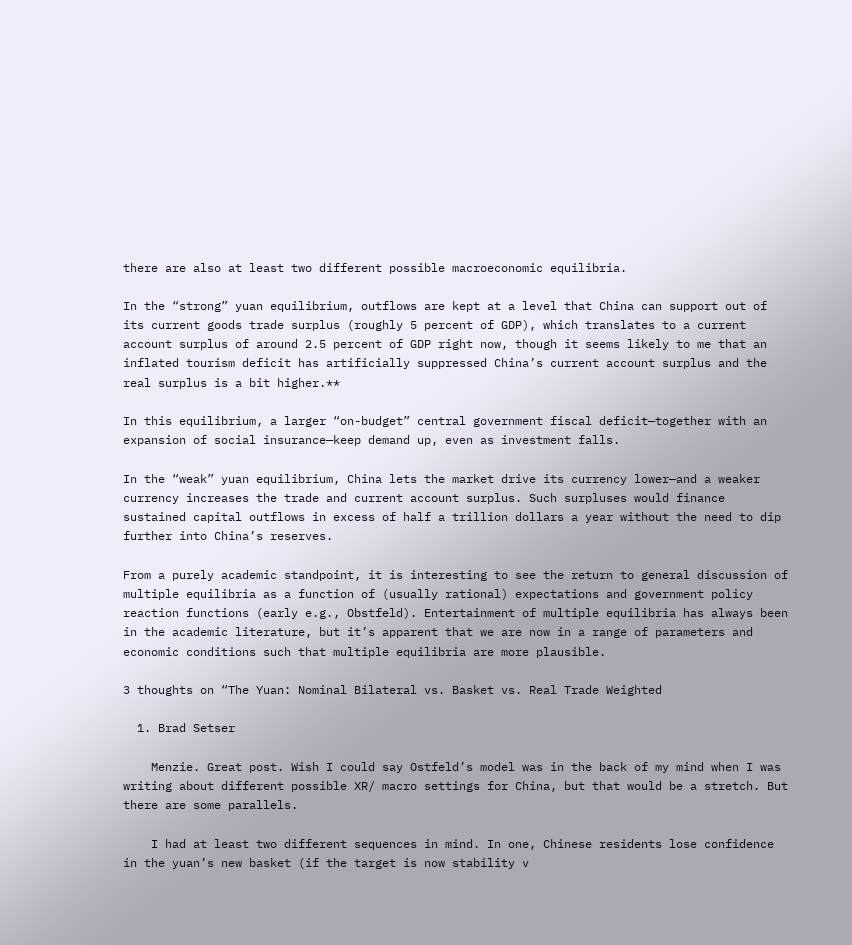there are also at least two different possible macroeconomic equilibria.

In the “strong” yuan equilibrium, outflows are kept at a level that China can support out of its current goods trade surplus (roughly 5 percent of GDP), which translates to a current account surplus of around 2.5 percent of GDP right now, though it seems likely to me that an inflated tourism deficit has artificially suppressed China’s current account surplus and the real surplus is a bit higher.**

In this equilibrium, a larger “on-budget” central government fiscal deficit—together with an expansion of social insurance—keep demand up, even as investment falls.

In the “weak” yuan equilibrium, China lets the market drive its currency lower—and a weaker currency increases the trade and current account surplus. Such surpluses would finance sustained capital outflows in excess of half a trillion dollars a year without the need to dip further into China’s reserves.

From a purely academic standpoint, it is interesting to see the return to general discussion of multiple equilibria as a function of (usually rational) expectations and government policy reaction functions (early e.g., Obstfeld). Entertainment of multiple equilibria has always been in the academic literature, but it’s apparent that we are now in a range of parameters and economic conditions such that multiple equilibria are more plausible.

3 thoughts on “The Yuan: Nominal Bilateral vs. Basket vs. Real Trade Weighted

  1. Brad Setser

    Menzie. Great post. Wish I could say Ostfeld’s model was in the back of my mind when I was writing about different possible XR/ macro settings for China, but that would be a stretch. But there are some parallels.

    I had at least two different sequences in mind. In one, Chinese residents lose confidence in the yuan’s new basket (if the target is now stability v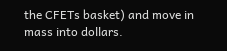the CFETs basket) and move in mass into dollars.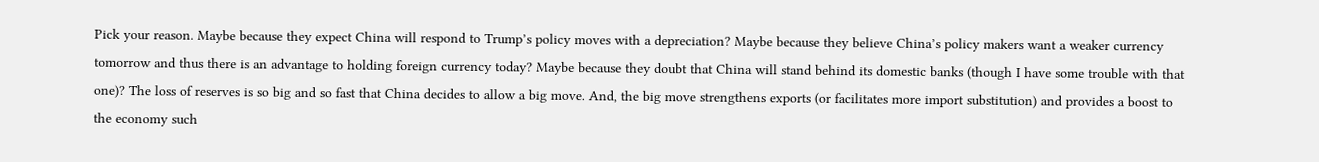Pick your reason. Maybe because they expect China will respond to Trump’s policy moves with a depreciation? Maybe because they believe China’s policy makers want a weaker currency tomorrow and thus there is an advantage to holding foreign currency today? Maybe because they doubt that China will stand behind its domestic banks (though I have some trouble with that one)? The loss of reserves is so big and so fast that China decides to allow a big move. And, the big move strengthens exports (or facilitates more import substitution) and provides a boost to the economy such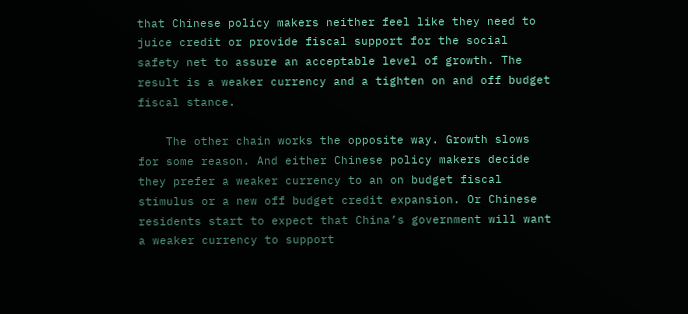that Chinese policy makers neither feel like they need to juice credit or provide fiscal support for the social safety net to assure an acceptable level of growth. The result is a weaker currency and a tighten on and off budget fiscal stance.

    The other chain works the opposite way. Growth slows for some reason. And either Chinese policy makers decide they prefer a weaker currency to an on budget fiscal stimulus or a new off budget credit expansion. Or Chinese residents start to expect that China’s government will want a weaker currency to support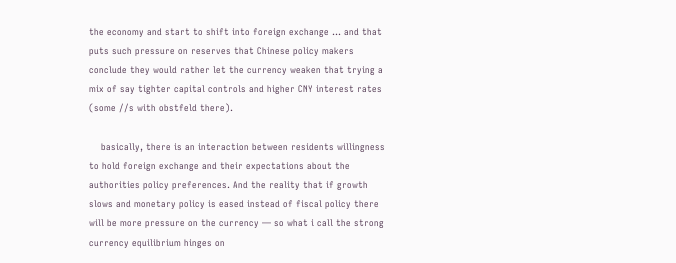the economy and start to shift into foreign exchange … and that puts such pressure on reserves that Chinese policy makers conclude they would rather let the currency weaken that trying a mix of say tighter capital controls and higher CNY interest rates (some //s with obstfeld there).

    basically, there is an interaction between residents willingness to hold foreign exchange and their expectations about the authorities policy preferences. And the reality that if growth slows and monetary policy is eased instead of fiscal policy there will be more pressure on the currency — so what i call the strong currency equilibrium hinges on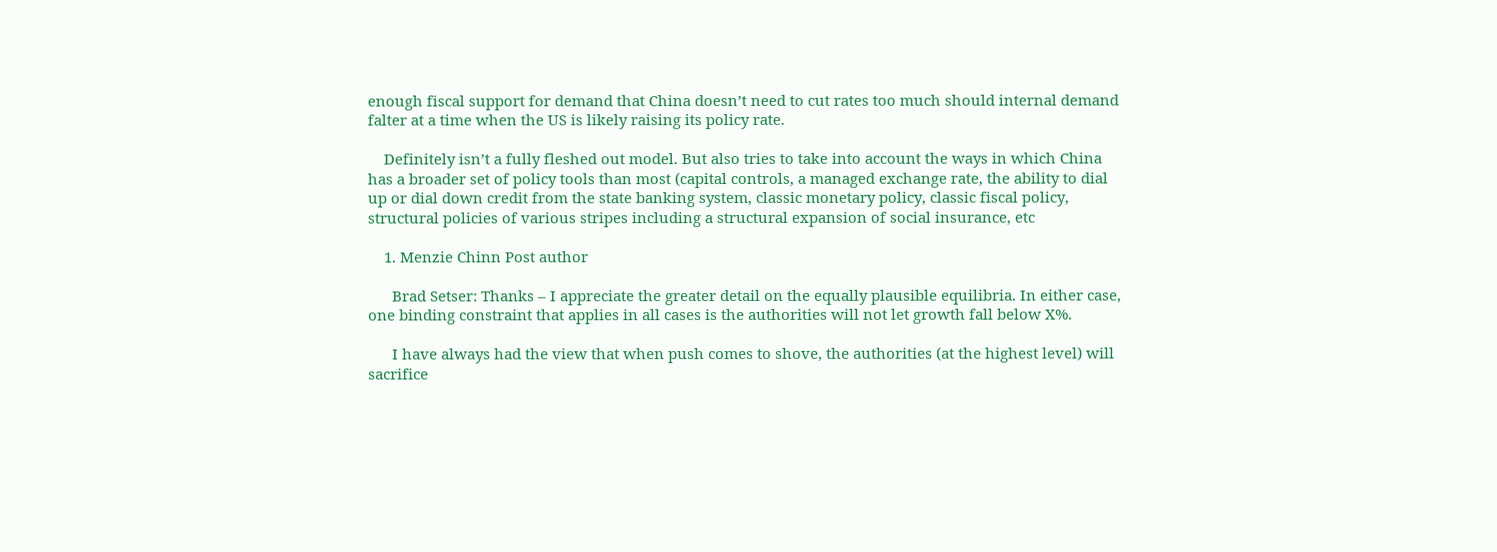enough fiscal support for demand that China doesn’t need to cut rates too much should internal demand falter at a time when the US is likely raising its policy rate.

    Definitely isn’t a fully fleshed out model. But also tries to take into account the ways in which China has a broader set of policy tools than most (capital controls, a managed exchange rate, the ability to dial up or dial down credit from the state banking system, classic monetary policy, classic fiscal policy, structural policies of various stripes including a structural expansion of social insurance, etc

    1. Menzie Chinn Post author

      Brad Setser: Thanks – I appreciate the greater detail on the equally plausible equilibria. In either case, one binding constraint that applies in all cases is the authorities will not let growth fall below X%.

      I have always had the view that when push comes to shove, the authorities (at the highest level) will sacrifice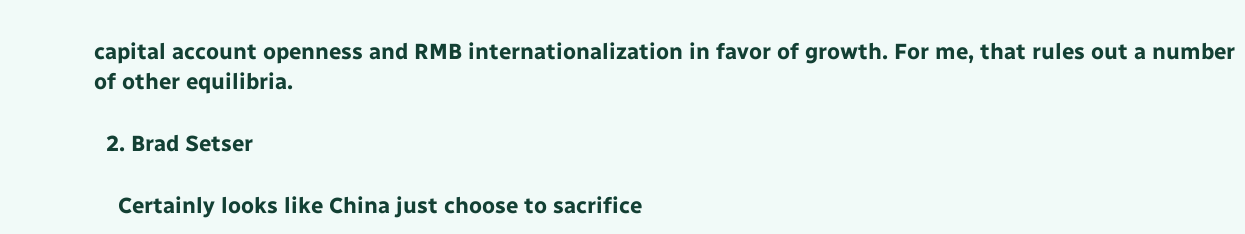capital account openness and RMB internationalization in favor of growth. For me, that rules out a number of other equilibria.

  2. Brad Setser

    Certainly looks like China just choose to sacrifice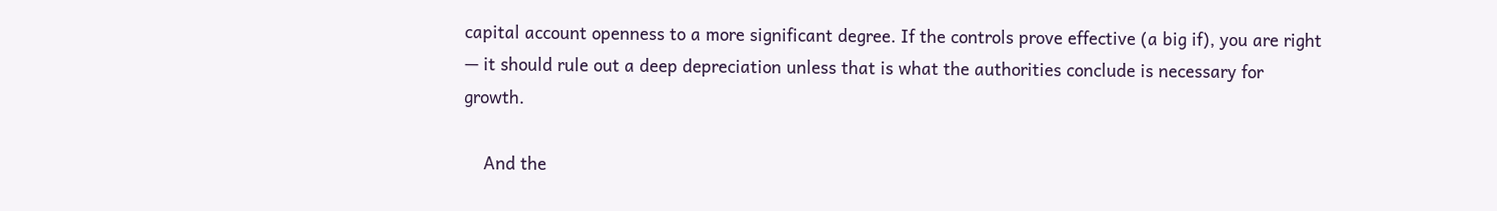capital account openness to a more significant degree. If the controls prove effective (a big if), you are right — it should rule out a deep depreciation unless that is what the authorities conclude is necessary for growth.

    And the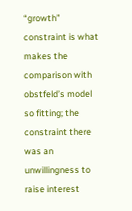“growth” constraint is what makes the comparison with obstfeld’s model so fitting; the constraint there was an unwillingness to raise interest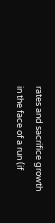rates and sacrifice growth in the face of a run (if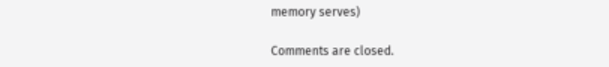memory serves)

Comments are closed.